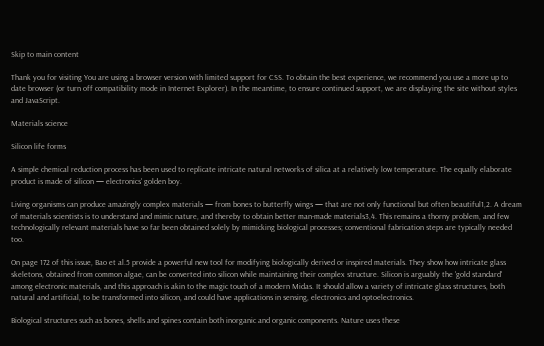Skip to main content

Thank you for visiting You are using a browser version with limited support for CSS. To obtain the best experience, we recommend you use a more up to date browser (or turn off compatibility mode in Internet Explorer). In the meantime, to ensure continued support, we are displaying the site without styles and JavaScript.

Materials science

Silicon life forms

A simple chemical reduction process has been used to replicate intricate natural networks of silica at a relatively low temperature. The equally elaborate product is made of silicon — electronics' golden boy.

Living organisms can produce amazingly complex materials — from bones to butterfly wings — that are not only functional but often beautiful1,2. A dream of materials scientists is to understand and mimic nature, and thereby to obtain better man-made materials3,4. This remains a thorny problem, and few technologically relevant materials have so far been obtained solely by mimicking biological processes; conventional fabrication steps are typically needed too.

On page 172 of this issue, Bao et al.5 provide a powerful new tool for modifying biologically derived or inspired materials. They show how intricate glass skeletons, obtained from common algae, can be converted into silicon while maintaining their complex structure. Silicon is arguably the 'gold standard' among electronic materials, and this approach is akin to the magic touch of a modern Midas. It should allow a variety of intricate glass structures, both natural and artificial, to be transformed into silicon, and could have applications in sensing, electronics and optoelectronics.

Biological structures such as bones, shells and spines contain both inorganic and organic components. Nature uses these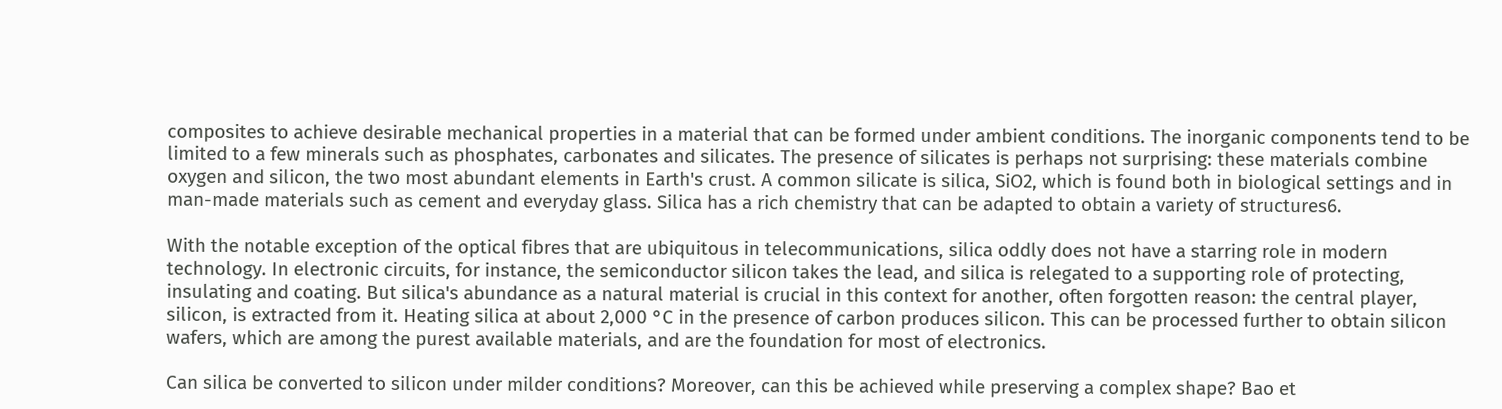composites to achieve desirable mechanical properties in a material that can be formed under ambient conditions. The inorganic components tend to be limited to a few minerals such as phosphates, carbonates and silicates. The presence of silicates is perhaps not surprising: these materials combine oxygen and silicon, the two most abundant elements in Earth's crust. A common silicate is silica, SiO2, which is found both in biological settings and in man-made materials such as cement and everyday glass. Silica has a rich chemistry that can be adapted to obtain a variety of structures6.

With the notable exception of the optical fibres that are ubiquitous in telecommunications, silica oddly does not have a starring role in modern technology. In electronic circuits, for instance, the semiconductor silicon takes the lead, and silica is relegated to a supporting role of protecting, insulating and coating. But silica's abundance as a natural material is crucial in this context for another, often forgotten reason: the central player, silicon, is extracted from it. Heating silica at about 2,000 °C in the presence of carbon produces silicon. This can be processed further to obtain silicon wafers, which are among the purest available materials, and are the foundation for most of electronics.

Can silica be converted to silicon under milder conditions? Moreover, can this be achieved while preserving a complex shape? Bao et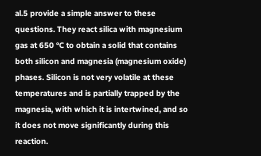al.5 provide a simple answer to these questions. They react silica with magnesium gas at 650 °C to obtain a solid that contains both silicon and magnesia (magnesium oxide) phases. Silicon is not very volatile at these temperatures and is partially trapped by the magnesia, with which it is intertwined, and so it does not move significantly during this reaction.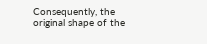Consequently, the original shape of the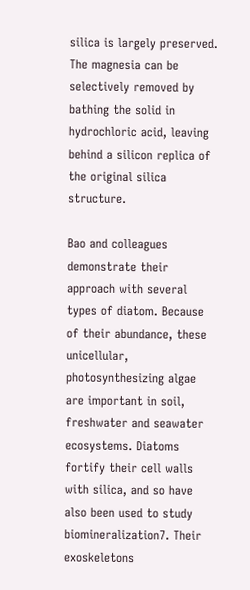silica is largely preserved. The magnesia can be selectively removed by bathing the solid in hydrochloric acid, leaving behind a silicon replica of the original silica structure.

Bao and colleagues demonstrate their approach with several types of diatom. Because of their abundance, these unicellular, photosynthesizing algae are important in soil, freshwater and seawater ecosystems. Diatoms fortify their cell walls with silica, and so have also been used to study biomineralization7. Their exoskeletons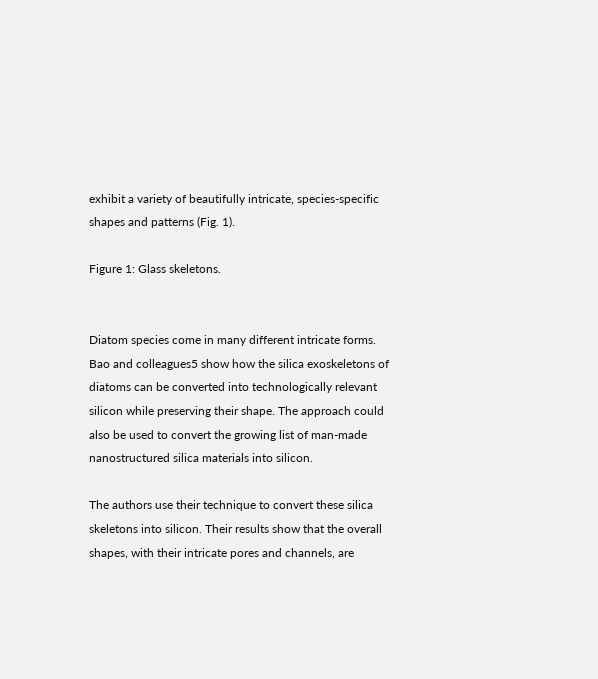exhibit a variety of beautifully intricate, species-specific shapes and patterns (Fig. 1).

Figure 1: Glass skeletons.


Diatom species come in many different intricate forms. Bao and colleagues5 show how the silica exoskeletons of diatoms can be converted into technologically relevant silicon while preserving their shape. The approach could also be used to convert the growing list of man-made nanostructured silica materials into silicon.

The authors use their technique to convert these silica skeletons into silicon. Their results show that the overall shapes, with their intricate pores and channels, are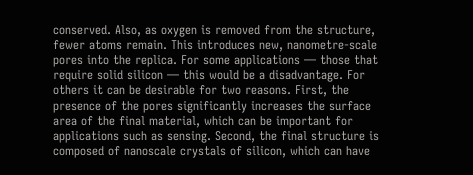conserved. Also, as oxygen is removed from the structure, fewer atoms remain. This introduces new, nanometre-scale pores into the replica. For some applications — those that require solid silicon — this would be a disadvantage. For others it can be desirable for two reasons. First, the presence of the pores significantly increases the surface area of the final material, which can be important for applications such as sensing. Second, the final structure is composed of nanoscale crystals of silicon, which can have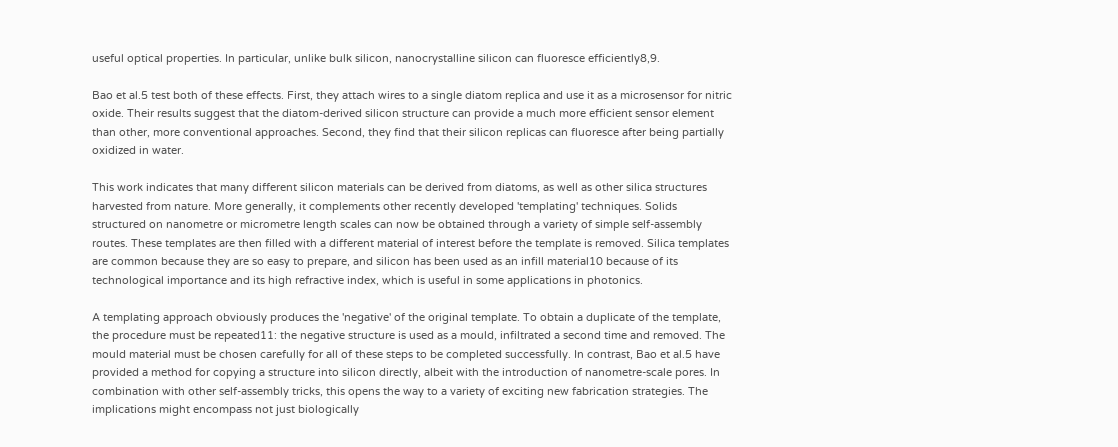useful optical properties. In particular, unlike bulk silicon, nanocrystalline silicon can fluoresce efficiently8,9.

Bao et al.5 test both of these effects. First, they attach wires to a single diatom replica and use it as a microsensor for nitric oxide. Their results suggest that the diatom-derived silicon structure can provide a much more efficient sensor element than other, more conventional approaches. Second, they find that their silicon replicas can fluoresce after being partially oxidized in water.

This work indicates that many different silicon materials can be derived from diatoms, as well as other silica structures harvested from nature. More generally, it complements other recently developed 'templating' techniques. Solids structured on nanometre or micrometre length scales can now be obtained through a variety of simple self-assembly routes. These templates are then filled with a different material of interest before the template is removed. Silica templates are common because they are so easy to prepare, and silicon has been used as an infill material10 because of its technological importance and its high refractive index, which is useful in some applications in photonics.

A templating approach obviously produces the 'negative' of the original template. To obtain a duplicate of the template, the procedure must be repeated11: the negative structure is used as a mould, infiltrated a second time and removed. The mould material must be chosen carefully for all of these steps to be completed successfully. In contrast, Bao et al.5 have provided a method for copying a structure into silicon directly, albeit with the introduction of nanometre-scale pores. In combination with other self-assembly tricks, this opens the way to a variety of exciting new fabrication strategies. The implications might encompass not just biologically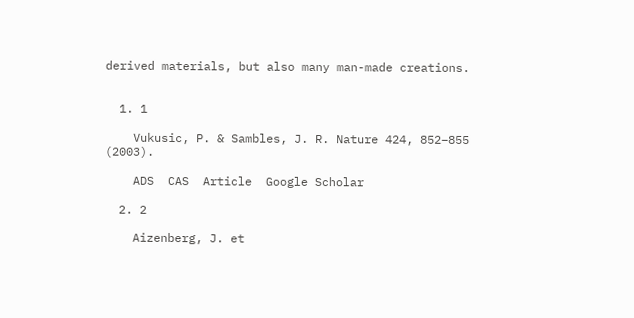derived materials, but also many man-made creations.


  1. 1

    Vukusic, P. & Sambles, J. R. Nature 424, 852–855 (2003).

    ADS  CAS  Article  Google Scholar

  2. 2

    Aizenberg, J. et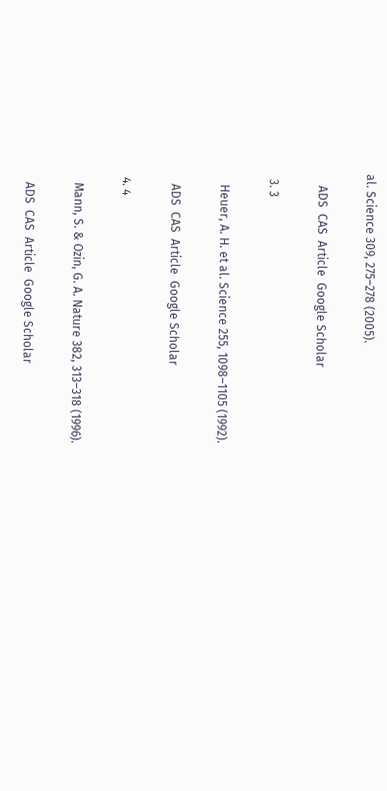al. Science 309, 275–278 (2005).

    ADS  CAS  Article  Google Scholar

  3. 3

    Heuer, A. H. et al. Science 255, 1098–1105 (1992).

    ADS  CAS  Article  Google Scholar

  4. 4

    Mann, S. & Ozin, G. A. Nature 382, 313–318 (1996).

    ADS  CAS  Article  Google Scholar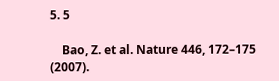5. 5

    Bao, Z. et al. Nature 446, 172–175 (2007).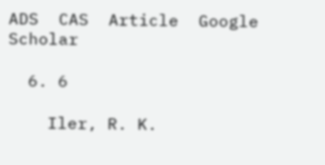ADS  CAS  Article  Google Scholar

  6. 6

    Iler, R. K.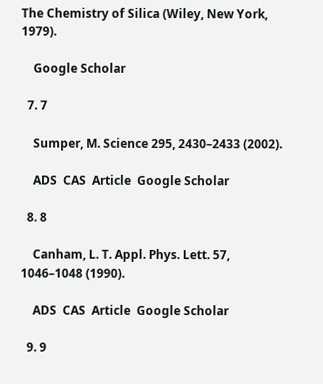The Chemistry of Silica (Wiley, New York, 1979).

    Google Scholar

  7. 7

    Sumper, M. Science 295, 2430–2433 (2002).

    ADS  CAS  Article  Google Scholar

  8. 8

    Canham, L. T. Appl. Phys. Lett. 57, 1046–1048 (1990).

    ADS  CAS  Article  Google Scholar

  9. 9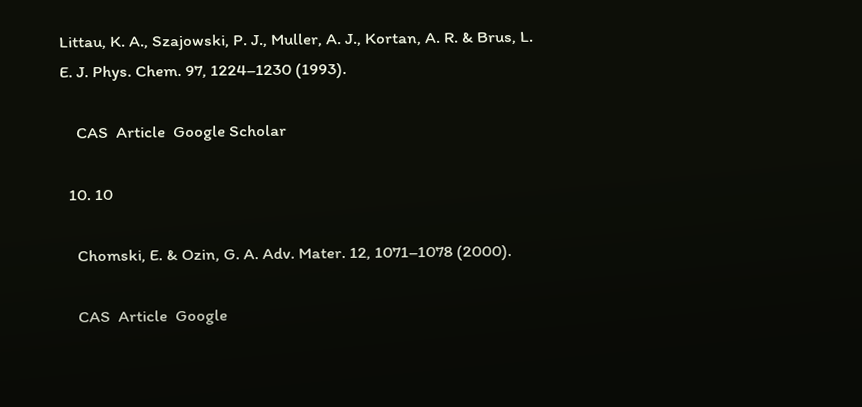Littau, K. A., Szajowski, P. J., Muller, A. J., Kortan, A. R. & Brus, L. E. J. Phys. Chem. 97, 1224–1230 (1993).

    CAS  Article  Google Scholar

  10. 10

    Chomski, E. & Ozin, G. A. Adv. Mater. 12, 1071–1078 (2000).

    CAS  Article  Google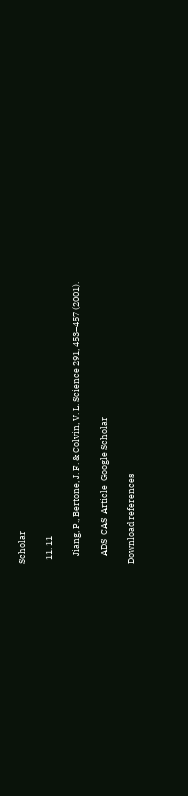Scholar

  11. 11

    Jiang, P., Bertone, J. F. & Colvin, V. L. Science 291, 453–457 (2001).

    ADS  CAS  Article  Google Scholar

Download references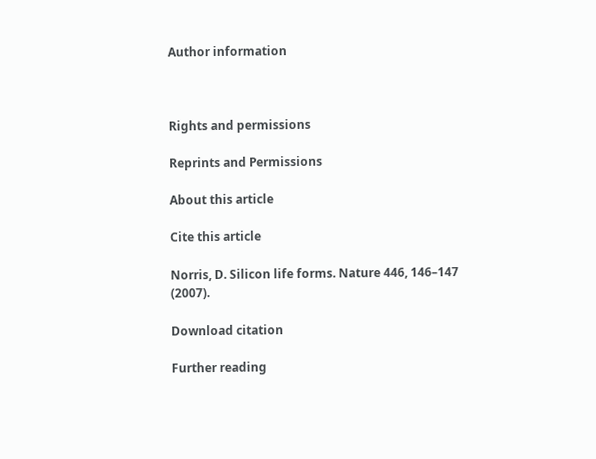Author information



Rights and permissions

Reprints and Permissions

About this article

Cite this article

Norris, D. Silicon life forms. Nature 446, 146–147 (2007).

Download citation

Further reading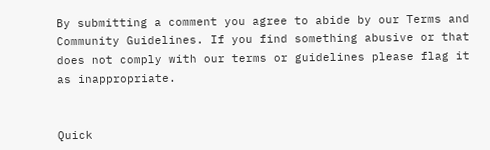By submitting a comment you agree to abide by our Terms and Community Guidelines. If you find something abusive or that does not comply with our terms or guidelines please flag it as inappropriate.


Quick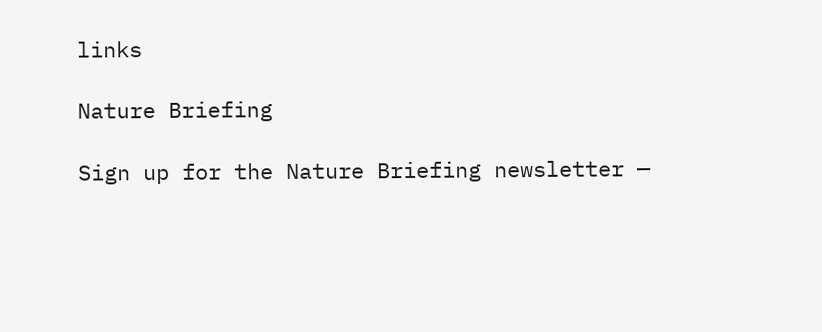links

Nature Briefing

Sign up for the Nature Briefing newsletter —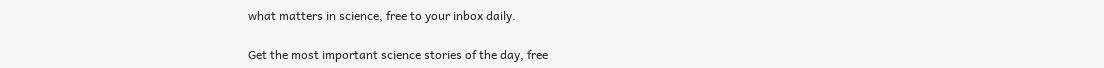what matters in science, free to your inbox daily.

Get the most important science stories of the day, free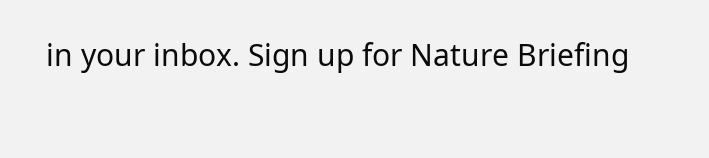in your inbox. Sign up for Nature Briefing